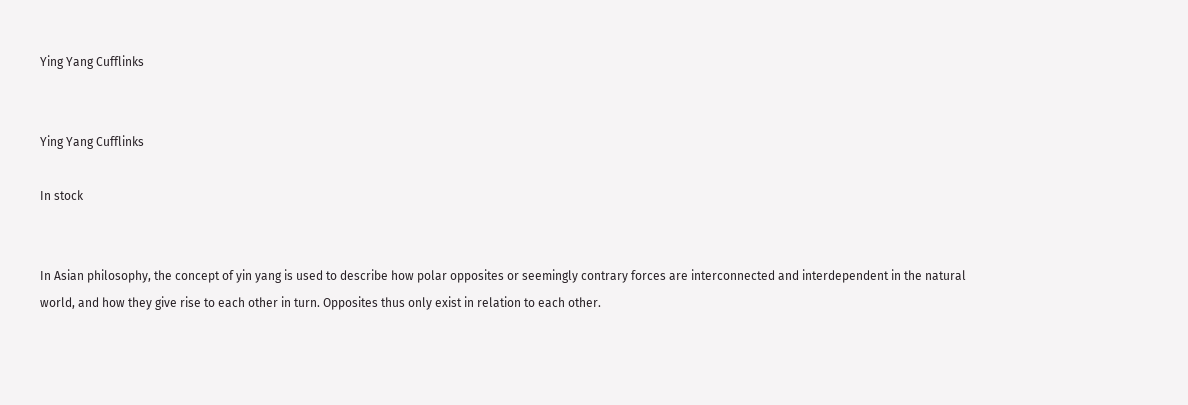Ying Yang Cufflinks


Ying Yang Cufflinks

In stock


In Asian philosophy, the concept of yin yang is used to describe how polar opposites or seemingly contrary forces are interconnected and interdependent in the natural world, and how they give rise to each other in turn. Opposites thus only exist in relation to each other.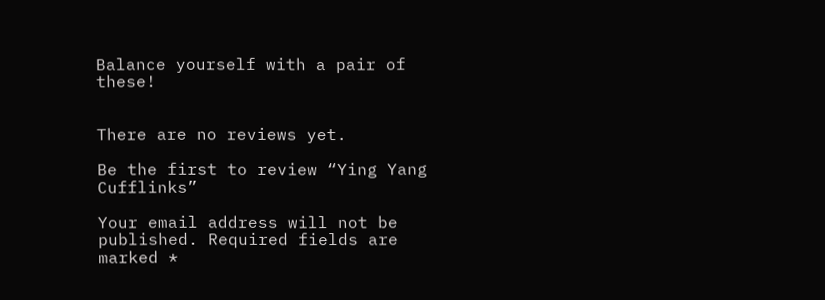Balance yourself with a pair of these!


There are no reviews yet.

Be the first to review “Ying Yang Cufflinks”

Your email address will not be published. Required fields are marked *